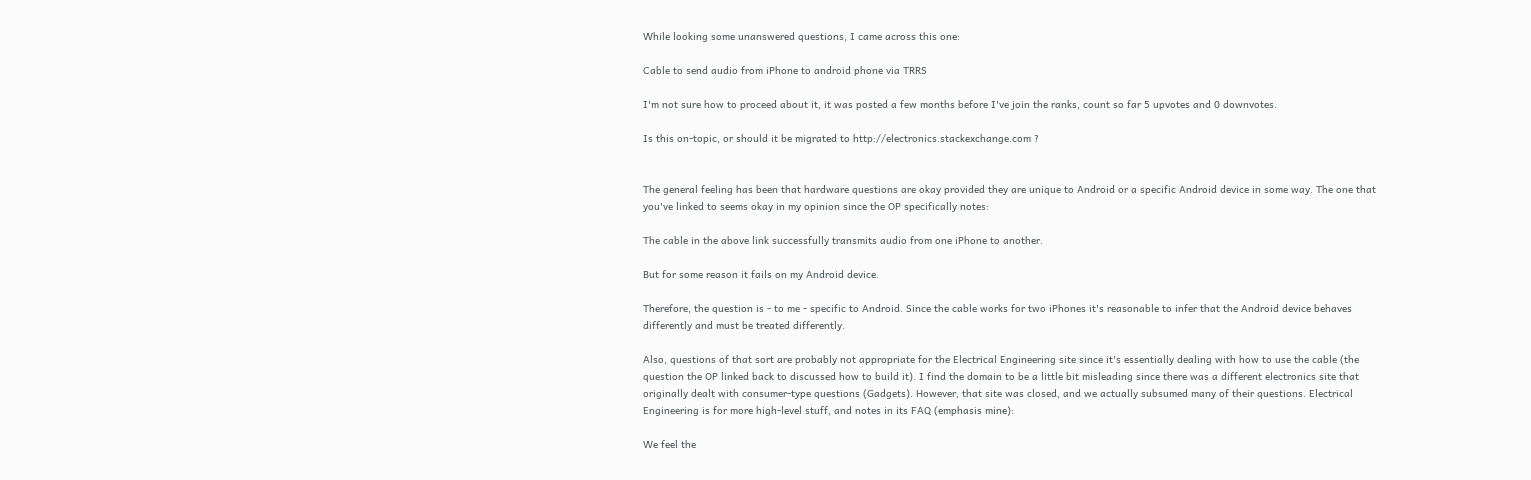While looking some unanswered questions, I came across this one:

Cable to send audio from iPhone to android phone via TRRS

I'm not sure how to proceed about it, it was posted a few months before I've join the ranks, count so far 5 upvotes and 0 downvotes.

Is this on-topic, or should it be migrated to http://electronics.stackexchange.com ?


The general feeling has been that hardware questions are okay provided they are unique to Android or a specific Android device in some way. The one that you've linked to seems okay in my opinion since the OP specifically notes:

The cable in the above link successfully transmits audio from one iPhone to another.

But for some reason it fails on my Android device.

Therefore, the question is - to me - specific to Android. Since the cable works for two iPhones it's reasonable to infer that the Android device behaves differently and must be treated differently.

Also, questions of that sort are probably not appropriate for the Electrical Engineering site since it's essentially dealing with how to use the cable (the question the OP linked back to discussed how to build it). I find the domain to be a little bit misleading since there was a different electronics site that originally dealt with consumer-type questions (Gadgets). However, that site was closed, and we actually subsumed many of their questions. Electrical Engineering is for more high-level stuff, and notes in its FAQ (emphasis mine):

We feel the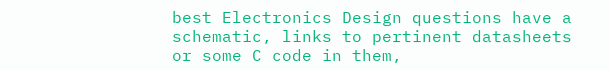best Electronics Design questions have a schematic, links to pertinent datasheets or some C code in them,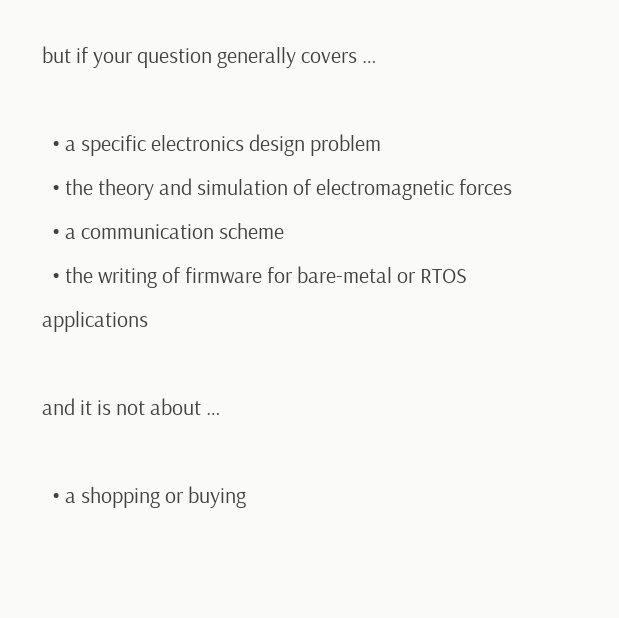but if your question generally covers …

  • a specific electronics design problem
  • the theory and simulation of electromagnetic forces
  • a communication scheme
  • the writing of firmware for bare-metal or RTOS applications

and it is not about …

  • a shopping or buying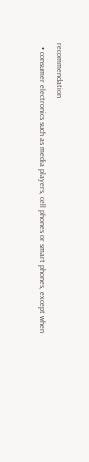recommendation
  • consumer electronics such as media players, cell phones or smart phones, except when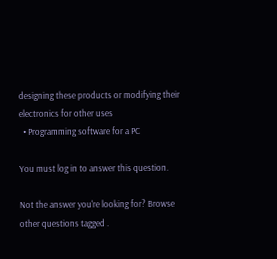designing these products or modifying their electronics for other uses
  • Programming software for a PC

You must log in to answer this question.

Not the answer you're looking for? Browse other questions tagged .